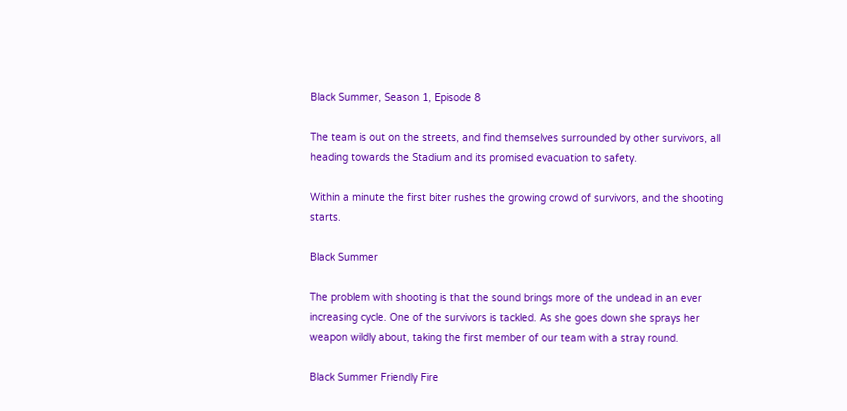Black Summer, Season 1, Episode 8

The team is out on the streets, and find themselves surrounded by other survivors, all heading towards the Stadium and its promised evacuation to safety.

Within a minute the first biter rushes the growing crowd of survivors, and the shooting starts.

Black Summer

The problem with shooting is that the sound brings more of the undead in an ever increasing cycle. One of the survivors is tackled. As she goes down she sprays her weapon wildly about, taking the first member of our team with a stray round.

Black Summer Friendly Fire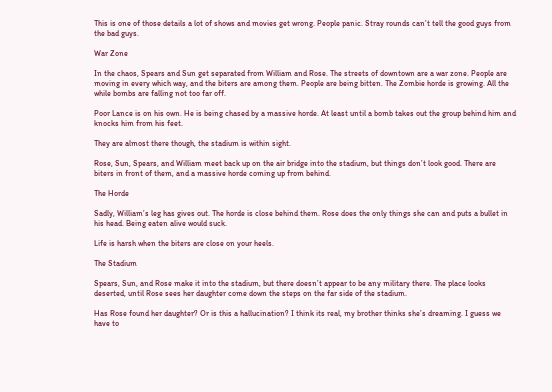This is one of those details a lot of shows and movies get wrong. People panic. Stray rounds can’t tell the good guys from the bad guys.

War Zone

In the chaos, Spears and Sun get separated from William and Rose. The streets of downtown are a war zone. People are moving in every which way, and the biters are among them. People are being bitten. The Zombie horde is growing. All the while bombs are falling not too far off.

Poor Lance is on his own. He is being chased by a massive horde. At least until a bomb takes out the group behind him and knocks him from his feet.

They are almost there though, the stadium is within sight.

Rose, Sun, Spears, and William meet back up on the air bridge into the stadium, but things don’t look good. There are biters in front of them, and a massive horde coming up from behind.

The Horde

Sadly, William’s leg has gives out. The horde is close behind them. Rose does the only things she can and puts a bullet in his head. Being eaten alive would suck.

Life is harsh when the biters are close on your heels.

The Stadium

Spears, Sun, and Rose make it into the stadium, but there doesn’t appear to be any military there. The place looks deserted, until Rose sees her daughter come down the steps on the far side of the stadium.

Has Rose found her daughter? Or is this a hallucination? I think its real, my brother thinks she’s dreaming. I guess we have to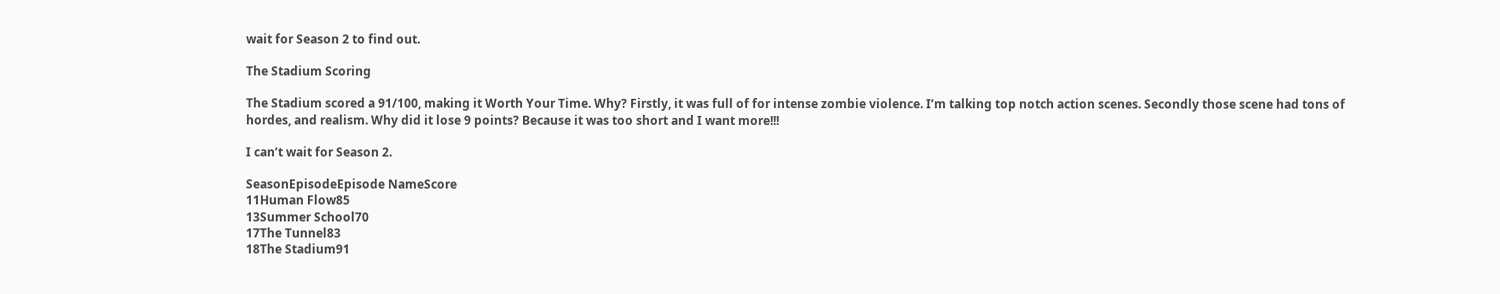wait for Season 2 to find out.

The Stadium Scoring

The Stadium scored a 91/100, making it Worth Your Time. Why? Firstly, it was full of for intense zombie violence. I’m talking top notch action scenes. Secondly those scene had tons of hordes, and realism. Why did it lose 9 points? Because it was too short and I want more!!!

I can’t wait for Season 2.

SeasonEpisodeEpisode NameScore
11Human Flow85
13Summer School70
17The Tunnel83
18The Stadium91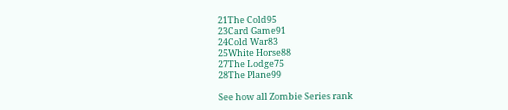21The Cold95
23Card Game91
24Cold War83
25White Horse88
27The Lodge75
28The Plane99

See how all Zombie Series rank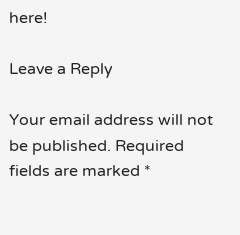here!

Leave a Reply

Your email address will not be published. Required fields are marked *